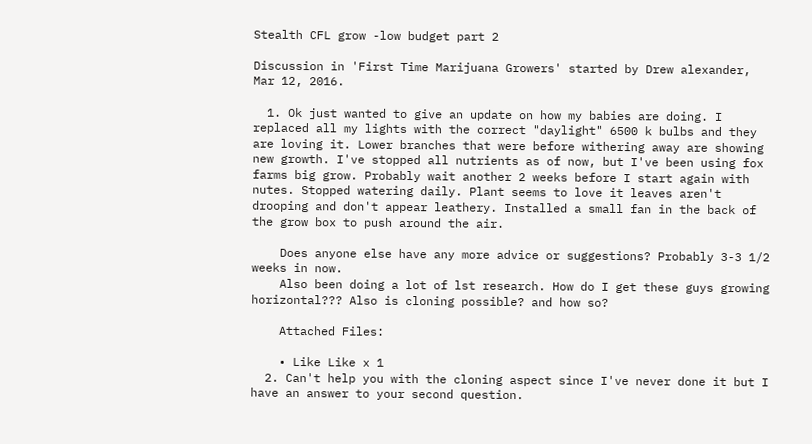Stealth CFL grow -low budget part 2

Discussion in 'First Time Marijuana Growers' started by Drew alexander, Mar 12, 2016.

  1. Ok just wanted to give an update on how my babies are doing. I replaced all my lights with the correct "daylight" 6500 k bulbs and they are loving it. Lower branches that were before withering away are showing new growth. I've stopped all nutrients as of now, but I've been using fox farms big grow. Probably wait another 2 weeks before I start again with nutes. Stopped watering daily. Plant seems to love it leaves aren't drooping and don't appear leathery. Installed a small fan in the back of the grow box to push around the air.

    Does anyone else have any more advice or suggestions? Probably 3-3 1/2 weeks in now.
    Also been doing a lot of lst research. How do I get these guys growing horizontal??? Also is cloning possible? and how so?

    Attached Files:

    • Like Like x 1
  2. Can't help you with the cloning aspect since I've never done it but I have an answer to your second question.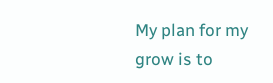My plan for my grow is to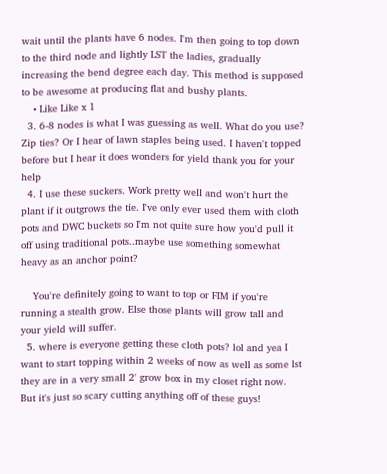wait until the plants have 6 nodes. I'm then going to top down to the third node and lightly LST the ladies, gradually increasing the bend degree each day. This method is supposed to be awesome at producing flat and bushy plants.
    • Like Like x 1
  3. 6-8 nodes is what I was guessing as well. What do you use? Zip ties? Or I hear of lawn staples being used. I haven't topped before but I hear it does wonders for yield thank you for your help
  4. I use these suckers. Work pretty well and won't hurt the plant if it outgrows the tie. I've only ever used them with cloth pots and DWC buckets so I'm not quite sure how you'd pull it off using traditional pots..maybe use something somewhat heavy as an anchor point?

    You're definitely going to want to top or FIM if you're running a stealth grow. Else those plants will grow tall and your yield will suffer.
  5. where is everyone getting these cloth pots? lol and yea I want to start topping within 2 weeks of now as well as some lst they are in a very small 2' grow box in my closet right now. But it's just so scary cutting anything off of these guys!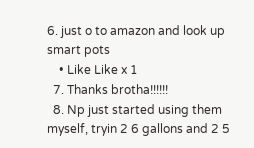6. just o to amazon and look up smart pots
    • Like Like x 1
  7. Thanks brotha!!!!!!
  8. Np just started using them myself, tryin 2 6 gallons and 2 5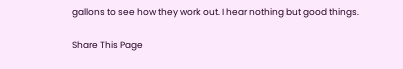gallons to see how they work out. I hear nothing but good things.

Share This Page